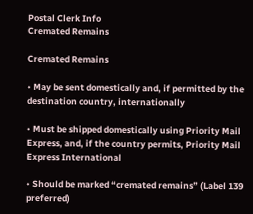Postal Clerk Info
Cremated Remains

Cremated Remains

• May be sent domestically and, if permitted by the destination country, internationally

• Must be shipped domestically using Priority Mail Express, and, if the country permits, Priority Mail Express International

• Should be marked “cremated remains” (Label 139 preferred)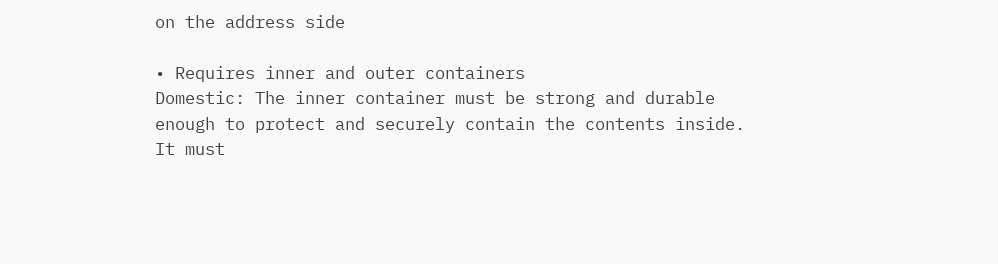on the address side

• Requires inner and outer containers
Domestic: The inner container must be strong and durable enough to protect and securely contain the contents inside. It must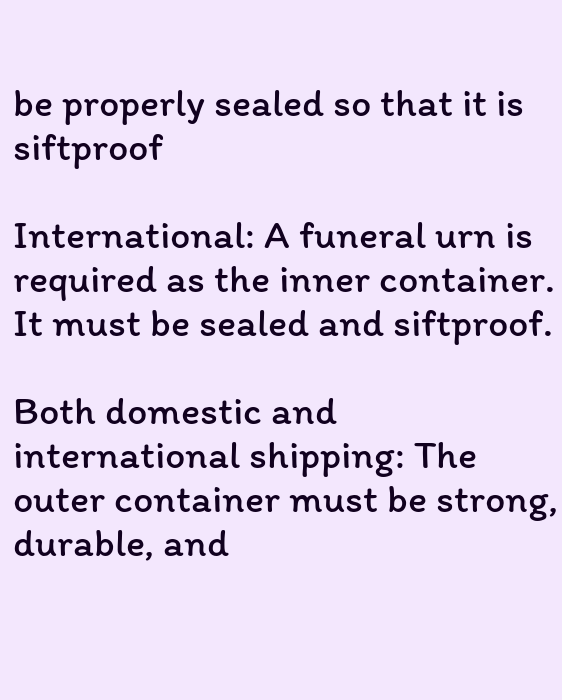be properly sealed so that it is siftproof

International: A funeral urn is required as the inner container. It must be sealed and siftproof.

Both domestic and international shipping: The outer container must be strong, durable, and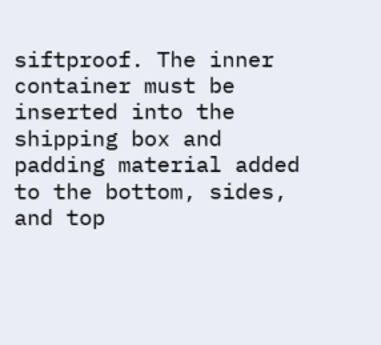siftproof. The inner container must be inserted into the shipping box and padding material added to the bottom, sides, and top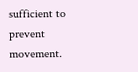sufficient to prevent movement.